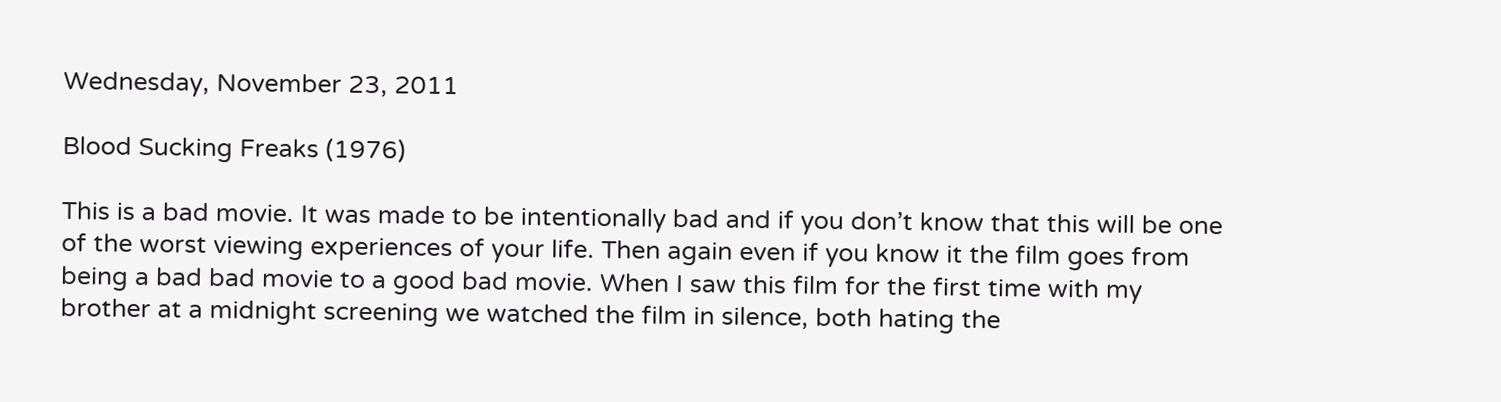Wednesday, November 23, 2011

Blood Sucking Freaks (1976)

This is a bad movie. It was made to be intentionally bad and if you don’t know that this will be one of the worst viewing experiences of your life. Then again even if you know it the film goes from being a bad bad movie to a good bad movie. When I saw this film for the first time with my brother at a midnight screening we watched the film in silence, both hating the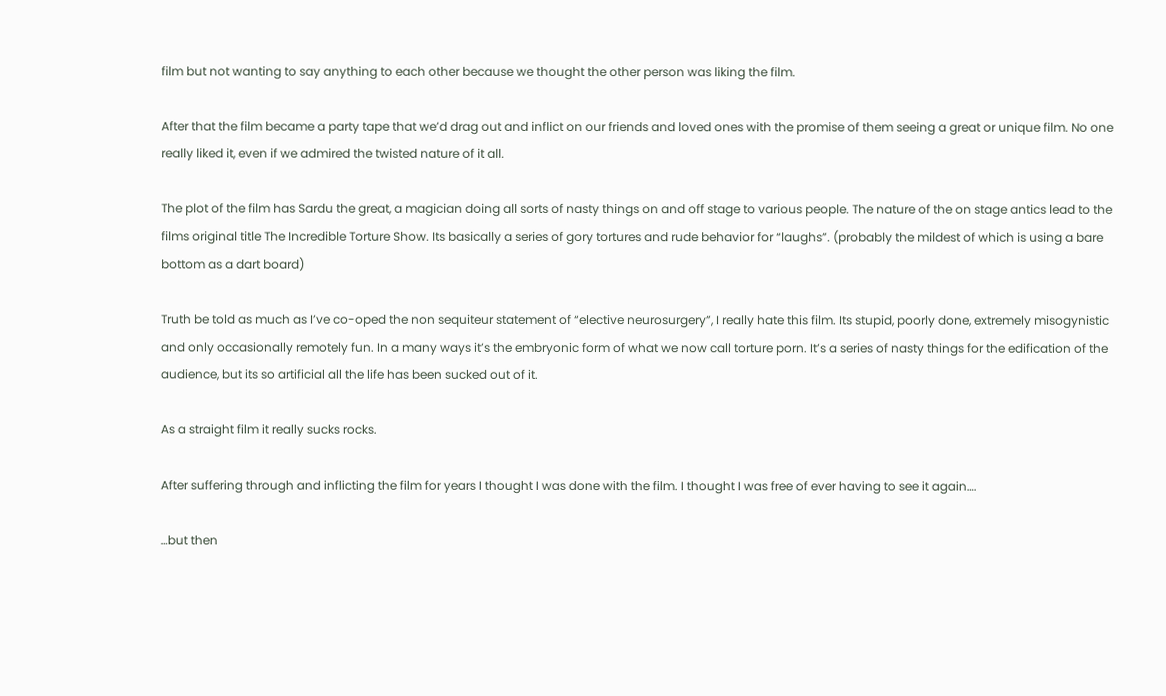film but not wanting to say anything to each other because we thought the other person was liking the film.

After that the film became a party tape that we’d drag out and inflict on our friends and loved ones with the promise of them seeing a great or unique film. No one really liked it, even if we admired the twisted nature of it all.

The plot of the film has Sardu the great, a magician doing all sorts of nasty things on and off stage to various people. The nature of the on stage antics lead to the films original title The Incredible Torture Show. Its basically a series of gory tortures and rude behavior for “laughs”. (probably the mildest of which is using a bare bottom as a dart board)

Truth be told as much as I’ve co-oped the non sequiteur statement of “elective neurosurgery”, I really hate this film. Its stupid, poorly done, extremely misogynistic and only occasionally remotely fun. In a many ways it’s the embryonic form of what we now call torture porn. It’s a series of nasty things for the edification of the audience, but its so artificial all the life has been sucked out of it.

As a straight film it really sucks rocks.

After suffering through and inflicting the film for years I thought I was done with the film. I thought I was free of ever having to see it again….

…but then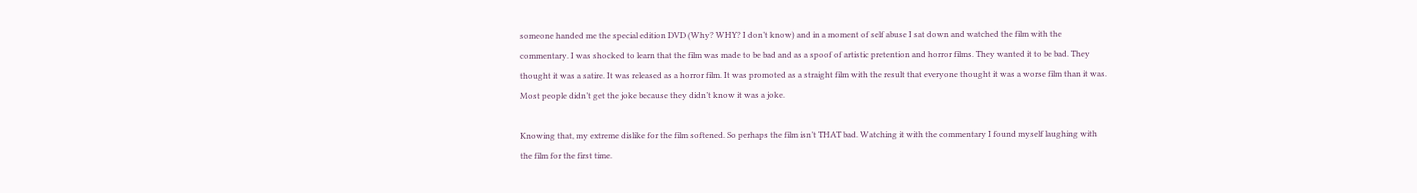someone handed me the special edition DVD (Why? WHY? I don’t know) and in a moment of self abuse I sat down and watched the film with the commentary. I was shocked to learn that the film was made to be bad and as a spoof of artistic pretention and horror films. They wanted it to be bad. They thought it was a satire. It was released as a horror film. It was promoted as a straight film with the result that everyone thought it was a worse film than it was. Most people didn’t get the joke because they didn’t know it was a joke.

Knowing that, my extreme dislike for the film softened. So perhaps the film isn’t THAT bad. Watching it with the commentary I found myself laughing with the film for the first time.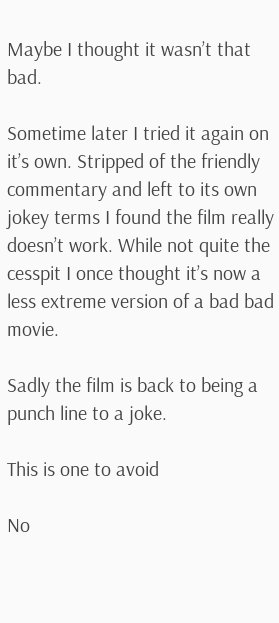Maybe I thought it wasn’t that bad.

Sometime later I tried it again on it’s own. Stripped of the friendly commentary and left to its own jokey terms I found the film really doesn’t work. While not quite the cesspit I once thought it’s now a less extreme version of a bad bad movie.

Sadly the film is back to being a punch line to a joke.

This is one to avoid

No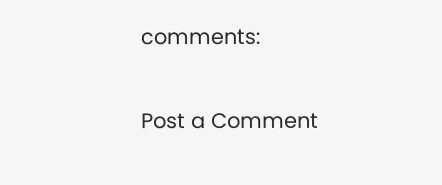comments:

Post a Comment